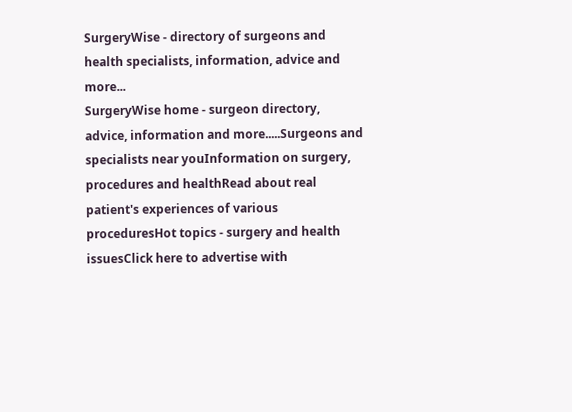SurgeryWise - directory of surgeons and health specialists, information, advice and more...
SurgeryWise home - surgeon directory, advice, information and more.....Surgeons and specialists near youInformation on surgery, procedures and healthRead about real patient's experiences of various proceduresHot topics - surgery and health issuesClick here to advertise with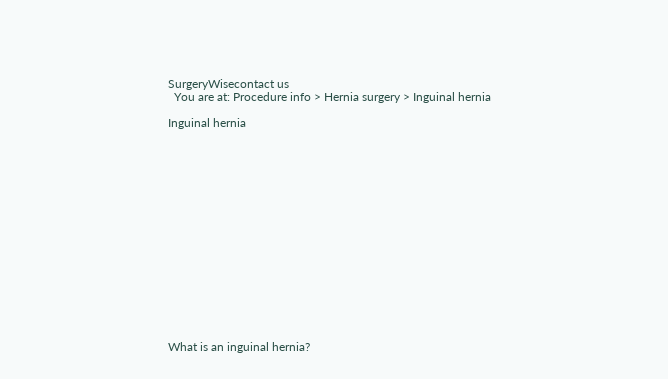SurgeryWisecontact us
  You are at: Procedure info > Hernia surgery > Inguinal hernia

Inguinal hernia
















What is an inguinal hernia?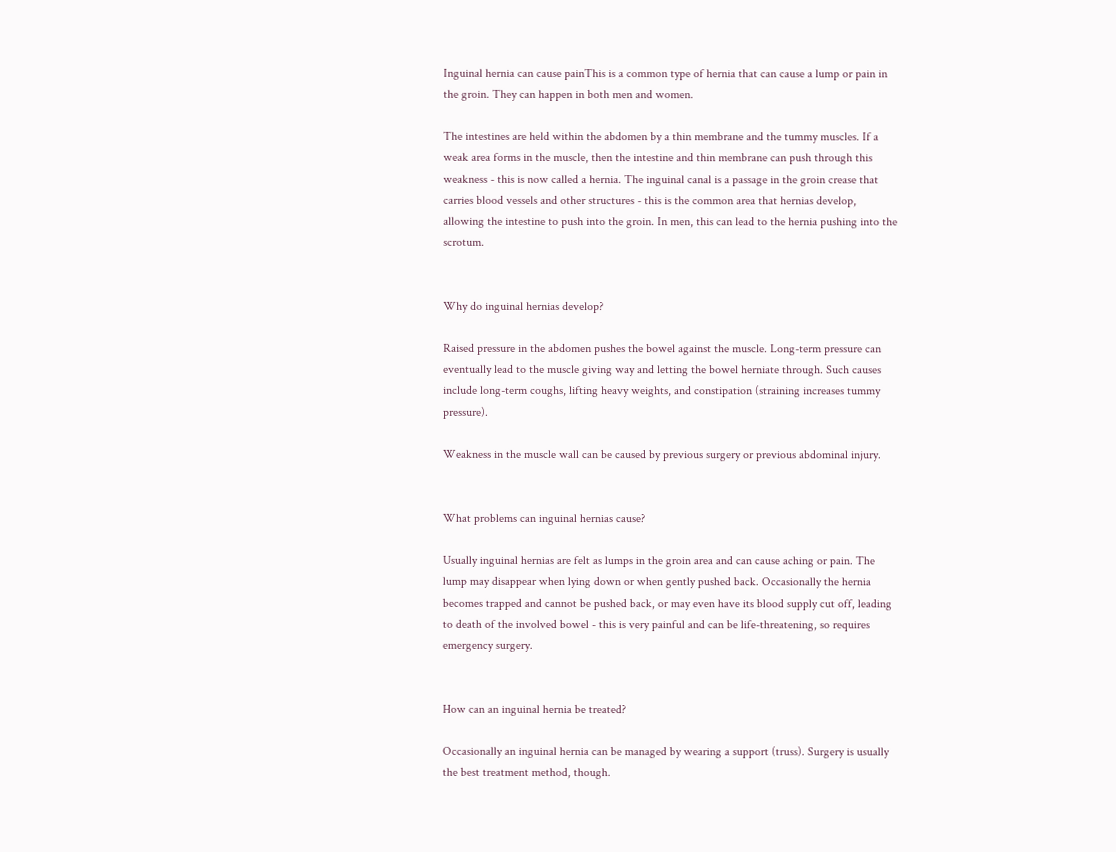Inguinal hernia can cause painThis is a common type of hernia that can cause a lump or pain in the groin. They can happen in both men and women.

The intestines are held within the abdomen by a thin membrane and the tummy muscles. If a weak area forms in the muscle, then the intestine and thin membrane can push through this weakness - this is now called a hernia. The inguinal canal is a passage in the groin crease that carries blood vessels and other structures - this is the common area that hernias develop, allowing the intestine to push into the groin. In men, this can lead to the hernia pushing into the scrotum.


Why do inguinal hernias develop?

Raised pressure in the abdomen pushes the bowel against the muscle. Long-term pressure can eventually lead to the muscle giving way and letting the bowel herniate through. Such causes include long-term coughs, lifting heavy weights, and constipation (straining increases tummy pressure).

Weakness in the muscle wall can be caused by previous surgery or previous abdominal injury.


What problems can inguinal hernias cause?

Usually inguinal hernias are felt as lumps in the groin area and can cause aching or pain. The lump may disappear when lying down or when gently pushed back. Occasionally the hernia becomes trapped and cannot be pushed back, or may even have its blood supply cut off, leading to death of the involved bowel - this is very painful and can be life-threatening, so requires emergency surgery.


How can an inguinal hernia be treated?

Occasionally an inguinal hernia can be managed by wearing a support (truss). Surgery is usually the best treatment method, though.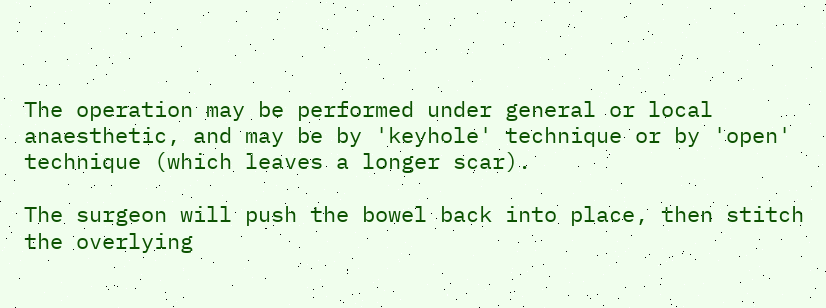The operation may be performed under general or local anaesthetic, and may be by 'keyhole' technique or by 'open' technique (which leaves a longer scar).

The surgeon will push the bowel back into place, then stitch the overlying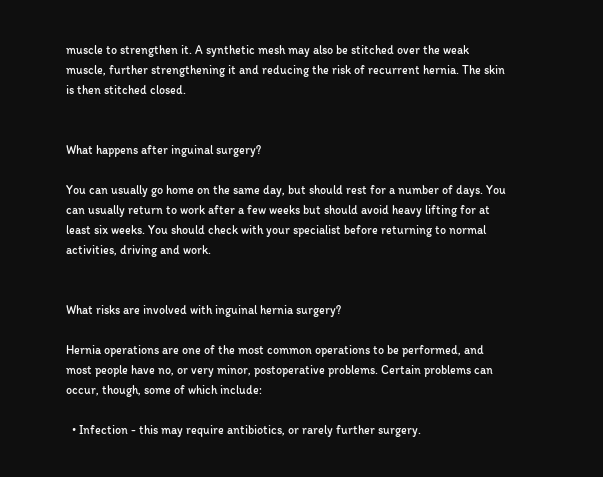muscle to strengthen it. A synthetic mesh may also be stitched over the weak muscle, further strengthening it and reducing the risk of recurrent hernia. The skin is then stitched closed.


What happens after inguinal surgery?

You can usually go home on the same day, but should rest for a number of days. You can usually return to work after a few weeks but should avoid heavy lifting for at least six weeks. You should check with your specialist before returning to normal activities, driving and work.


What risks are involved with inguinal hernia surgery?

Hernia operations are one of the most common operations to be performed, and most people have no, or very minor, postoperative problems. Certain problems can occur, though, some of which include:

  • Infection - this may require antibiotics, or rarely further surgery.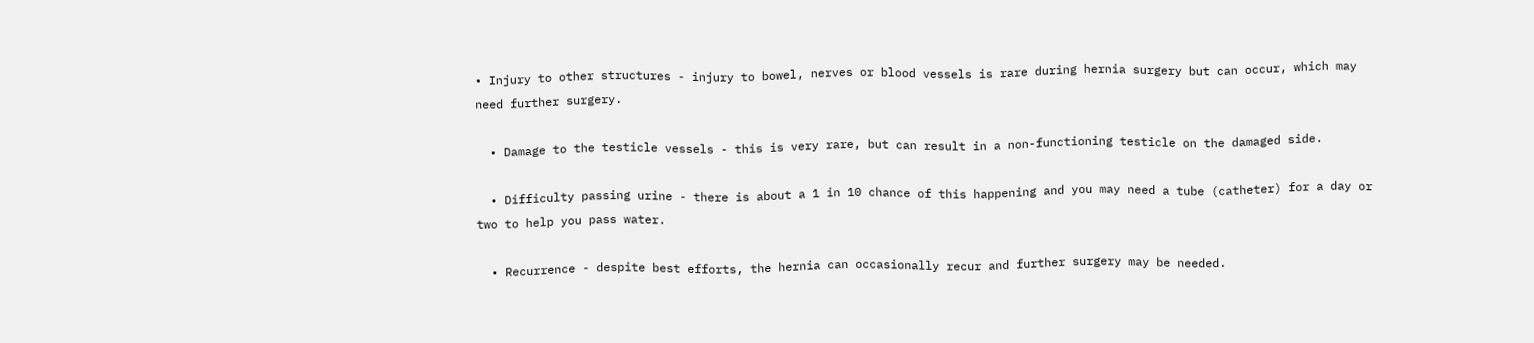• Injury to other structures - injury to bowel, nerves or blood vessels is rare during hernia surgery but can occur, which may need further surgery.

  • Damage to the testicle vessels - this is very rare, but can result in a non-functioning testicle on the damaged side.

  • Difficulty passing urine - there is about a 1 in 10 chance of this happening and you may need a tube (catheter) for a day or two to help you pass water.

  • Recurrence - despite best efforts, the hernia can occasionally recur and further surgery may be needed.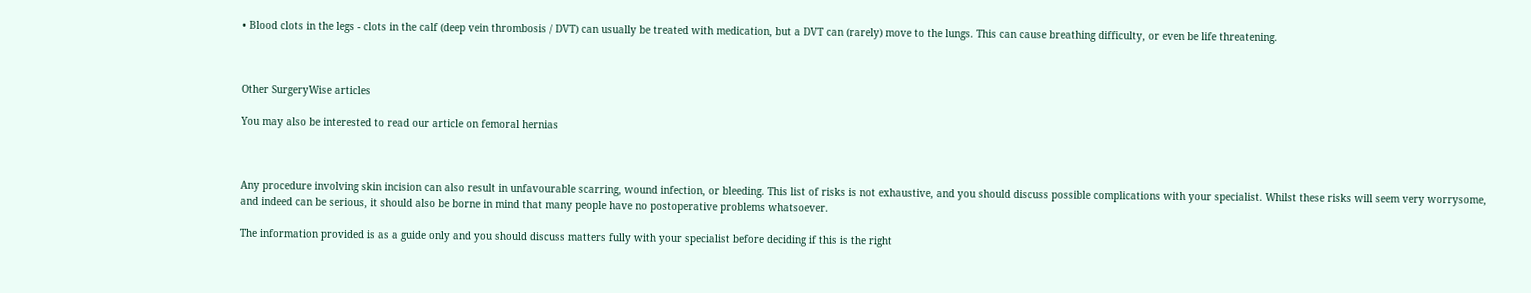• Blood clots in the legs - clots in the calf (deep vein thrombosis / DVT) can usually be treated with medication, but a DVT can (rarely) move to the lungs. This can cause breathing difficulty, or even be life threatening.



Other SurgeryWise articles

You may also be interested to read our article on femoral hernias



Any procedure involving skin incision can also result in unfavourable scarring, wound infection, or bleeding. This list of risks is not exhaustive, and you should discuss possible complications with your specialist. Whilst these risks will seem very worrysome, and indeed can be serious, it should also be borne in mind that many people have no postoperative problems whatsoever.

The information provided is as a guide only and you should discuss matters fully with your specialist before deciding if this is the right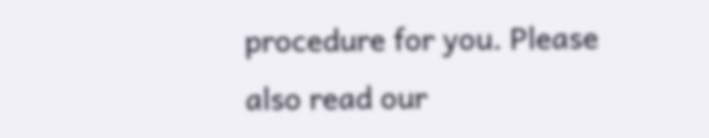procedure for you. Please also read our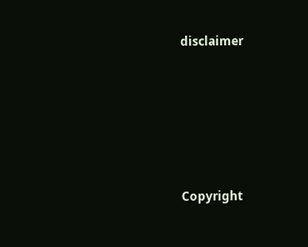disclaimer






Copyright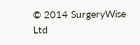© 2014 SurgeryWise Ltd